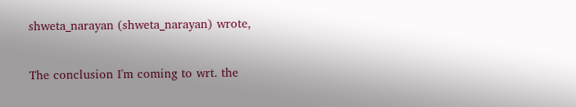shweta_narayan (shweta_narayan) wrote,

The conclusion I'm coming to wrt. the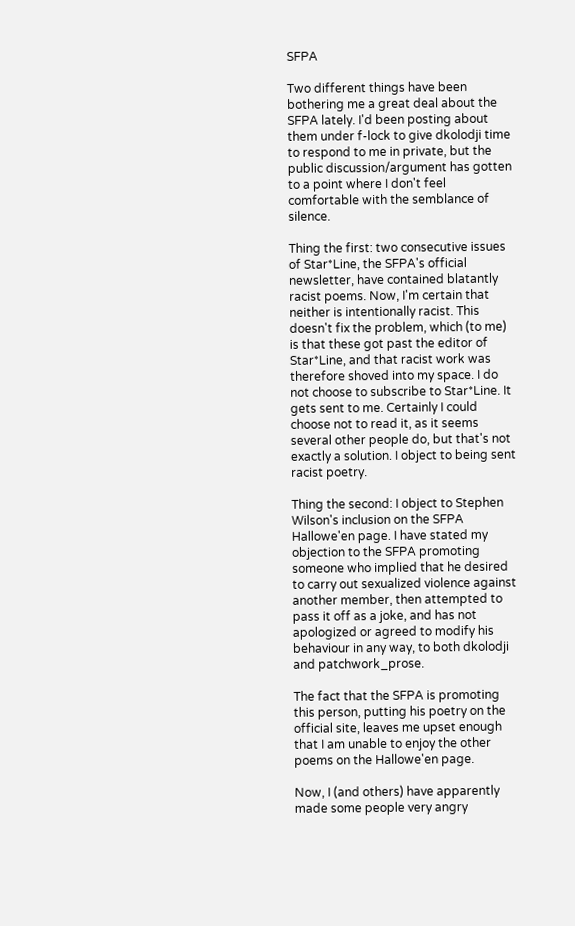SFPA

Two different things have been bothering me a great deal about the SFPA lately. I'd been posting about them under f-lock to give dkolodji time to respond to me in private, but the public discussion/argument has gotten to a point where I don't feel comfortable with the semblance of silence.

Thing the first: two consecutive issues of Star*Line, the SFPA's official newsletter, have contained blatantly racist poems. Now, I'm certain that neither is intentionally racist. This doesn't fix the problem, which (to me) is that these got past the editor of Star*Line, and that racist work was therefore shoved into my space. I do not choose to subscribe to Star*Line. It gets sent to me. Certainly I could choose not to read it, as it seems several other people do, but that's not exactly a solution. I object to being sent racist poetry.

Thing the second: I object to Stephen Wilson's inclusion on the SFPA Hallowe'en page. I have stated my objection to the SFPA promoting someone who implied that he desired to carry out sexualized violence against another member, then attempted to pass it off as a joke, and has not apologized or agreed to modify his behaviour in any way, to both dkolodji and patchwork_prose.

The fact that the SFPA is promoting this person, putting his poetry on the official site, leaves me upset enough that I am unable to enjoy the other poems on the Hallowe'en page.

Now, I (and others) have apparently made some people very angry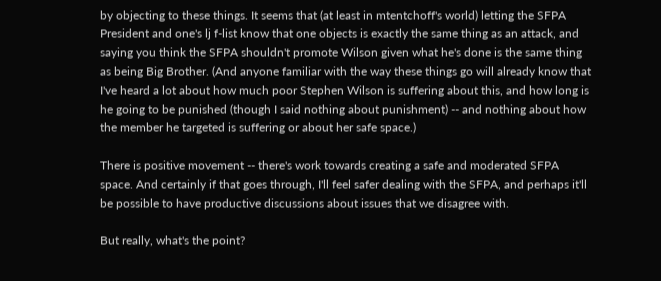by objecting to these things. It seems that (at least in mtentchoff's world) letting the SFPA President and one's lj f-list know that one objects is exactly the same thing as an attack, and saying you think the SFPA shouldn't promote Wilson given what he's done is the same thing as being Big Brother. (And anyone familiar with the way these things go will already know that I've heard a lot about how much poor Stephen Wilson is suffering about this, and how long is he going to be punished (though I said nothing about punishment) -- and nothing about how the member he targeted is suffering or about her safe space.)

There is positive movement -- there's work towards creating a safe and moderated SFPA space. And certainly if that goes through, I'll feel safer dealing with the SFPA, and perhaps it'll be possible to have productive discussions about issues that we disagree with.

But really, what's the point?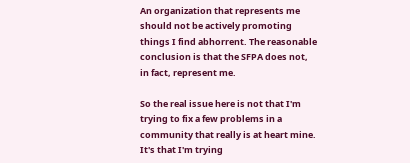An organization that represents me should not be actively promoting things I find abhorrent. The reasonable conclusion is that the SFPA does not, in fact, represent me.

So the real issue here is not that I'm trying to fix a few problems in a community that really is at heart mine. It's that I'm trying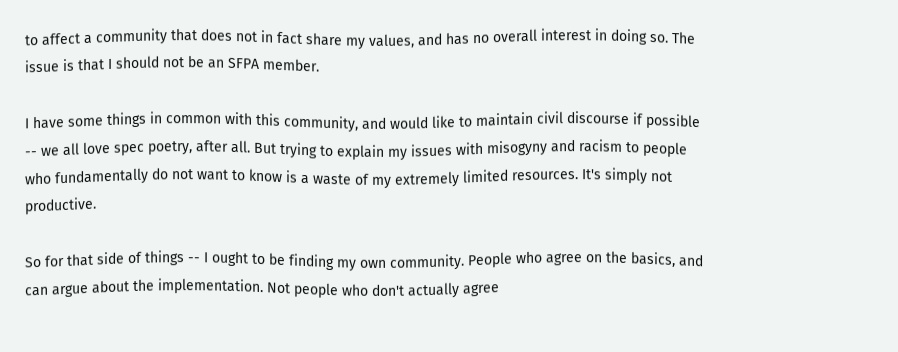to affect a community that does not in fact share my values, and has no overall interest in doing so. The issue is that I should not be an SFPA member.

I have some things in common with this community, and would like to maintain civil discourse if possible -- we all love spec poetry, after all. But trying to explain my issues with misogyny and racism to people who fundamentally do not want to know is a waste of my extremely limited resources. It's simply not productive.

So for that side of things -- I ought to be finding my own community. People who agree on the basics, and can argue about the implementation. Not people who don't actually agree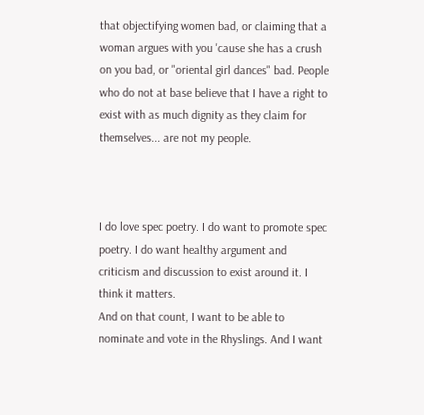that objectifying women bad, or claiming that a woman argues with you 'cause she has a crush on you bad, or "oriental girl dances" bad. People who do not at base believe that I have a right to exist with as much dignity as they claim for themselves... are not my people.



I do love spec poetry. I do want to promote spec poetry. I do want healthy argument and criticism and discussion to exist around it. I think it matters.
And on that count, I want to be able to nominate and vote in the Rhyslings. And I want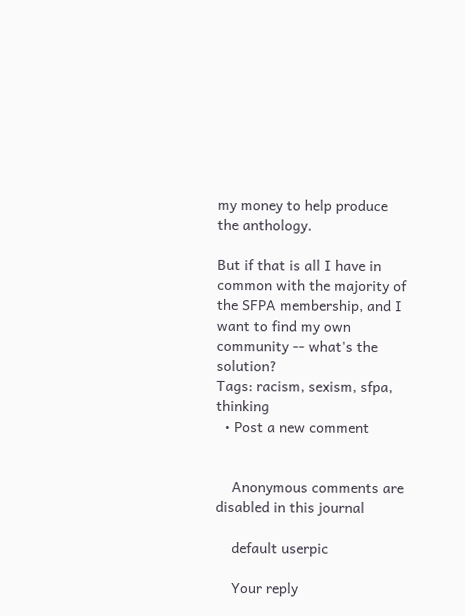my money to help produce the anthology.

But if that is all I have in common with the majority of the SFPA membership, and I want to find my own community -- what's the solution?
Tags: racism, sexism, sfpa, thinking
  • Post a new comment


    Anonymous comments are disabled in this journal

    default userpic

    Your reply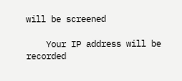will be screened

    Your IP address will be recorded